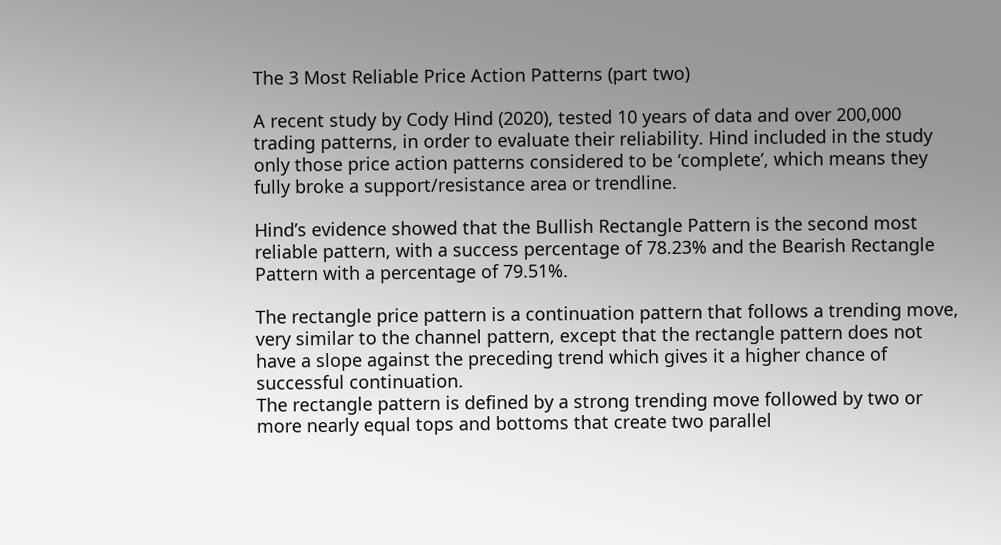The 3 Most Reliable Price Action Patterns (part two)

A recent study by Cody Hind (2020), tested 10 years of data and over 200,000 trading patterns, in order to evaluate their reliability. Hind included in the study only those price action patterns considered to be ‘complete’, which means they fully broke a support/resistance area or trendline.

Hind’s evidence showed that the Bullish Rectangle Pattern is the second most reliable pattern, with a success percentage of 78.23% and the Bearish Rectangle Pattern with a percentage of 79.51%.

The rectangle price pattern is a continuation pattern that follows a trending move, very similar to the channel pattern, except that the rectangle pattern does not have a slope against the preceding trend which gives it a higher chance of successful continuation.
The rectangle pattern is defined by a strong trending move followed by two or more nearly equal tops and bottoms that create two parallel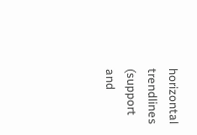horizontal trendlines (support and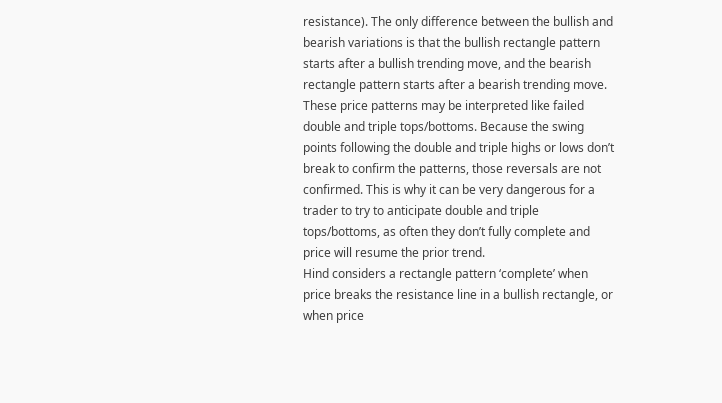resistance). The only difference between the bullish and bearish variations is that the bullish rectangle pattern starts after a bullish trending move, and the bearish rectangle pattern starts after a bearish trending move.
These price patterns may be interpreted like failed double and triple tops/bottoms. Because the swing points following the double and triple highs or lows don’t break to confirm the patterns, those reversals are not confirmed. This is why it can be very dangerous for a trader to try to anticipate double and triple tops/bottoms, as often they don’t fully complete and price will resume the prior trend.
Hind considers a rectangle pattern ‘complete’ when price breaks the resistance line in a bullish rectangle, or when price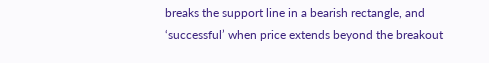breaks the support line in a bearish rectangle, and ‘successful’ when price extends beyond the breakout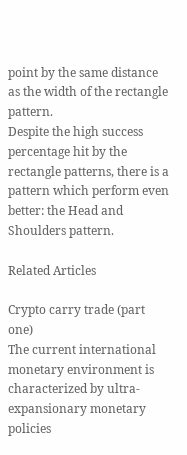point by the same distance as the width of the rectangle pattern.
Despite the high success percentage hit by the rectangle patterns, there is a pattern which perform even better: the Head and Shoulders pattern.

Related Articles

Crypto carry trade (part one)
The current international monetary environment is characterized by ultra-expansionary monetary policies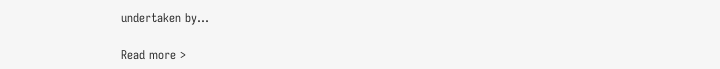undertaken by…

Read more >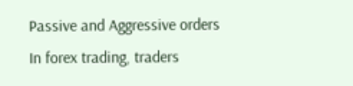Passive and Aggressive orders
In forex trading, traders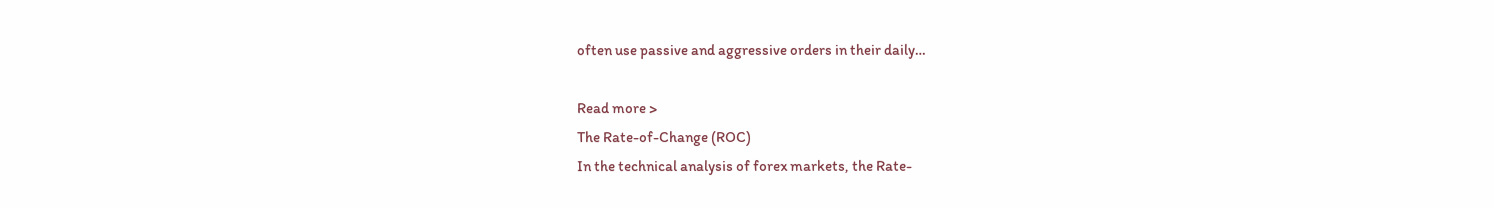often use passive and aggressive orders in their daily…

Read more >
The Rate-of-Change (ROC)
In the technical analysis of forex markets, the Rate-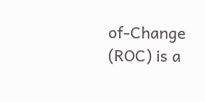of-Change (ROC) is a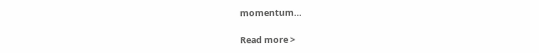momentum…

Read more >